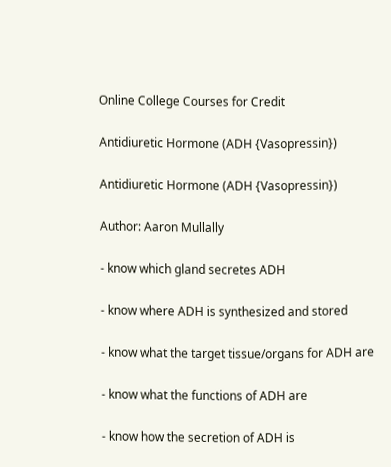Online College Courses for Credit

Antidiuretic Hormone (ADH {Vasopressin})

Antidiuretic Hormone (ADH {Vasopressin})

Author: Aaron Mullally

- know which gland secretes ADH

- know where ADH is synthesized and stored

- know what the target tissue/organs for ADH are

- know what the functions of ADH are

- know how the secretion of ADH is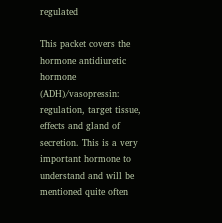regulated

This packet covers the hormone antidiuretic hormone (ADH)/vasopressin: regulation, target tissue, effects and gland of secretion. This is a very important hormone to understand and will be mentioned quite often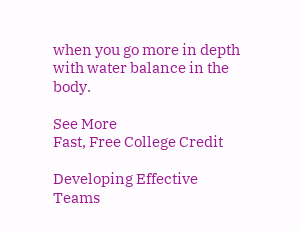when you go more in depth with water balance in the body.

See More
Fast, Free College Credit

Developing Effective Teams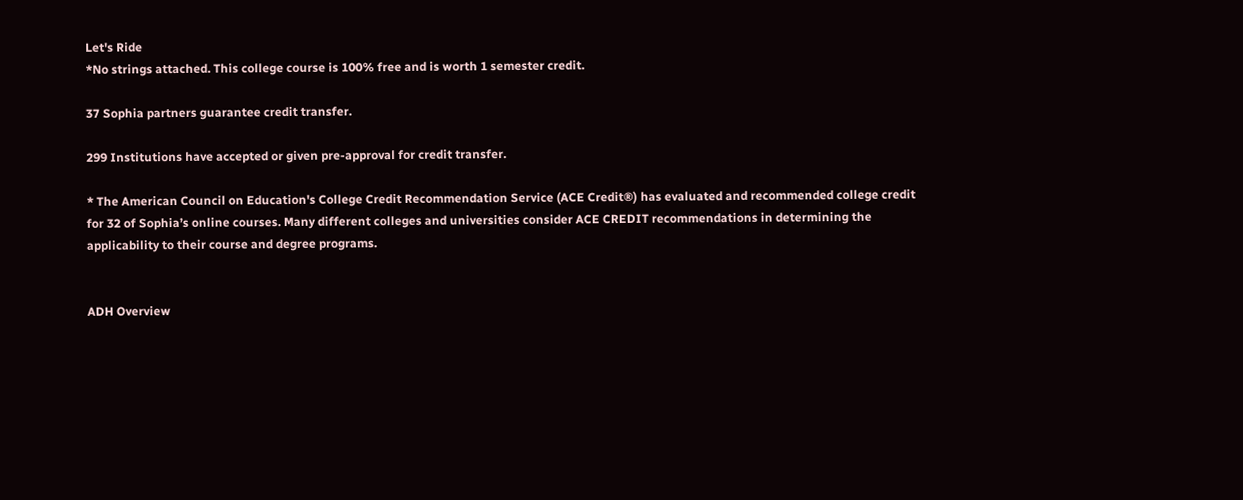Let's Ride
*No strings attached. This college course is 100% free and is worth 1 semester credit.

37 Sophia partners guarantee credit transfer.

299 Institutions have accepted or given pre-approval for credit transfer.

* The American Council on Education's College Credit Recommendation Service (ACE Credit®) has evaluated and recommended college credit for 32 of Sophia’s online courses. Many different colleges and universities consider ACE CREDIT recommendations in determining the applicability to their course and degree programs.


ADH Overview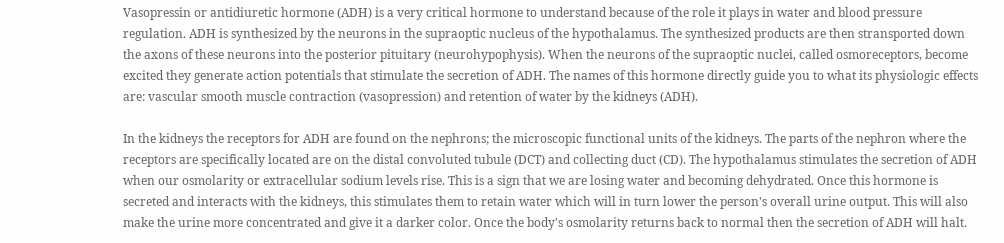Vasopressin or antidiuretic hormone (ADH) is a very critical hormone to understand because of the role it plays in water and blood pressure regulation. ADH is synthesized by the neurons in the supraoptic nucleus of the hypothalamus. The synthesized products are then stransported down the axons of these neurons into the posterior pituitary (neurohypophysis). When the neurons of the supraoptic nuclei, called osmoreceptors, become excited they generate action potentials that stimulate the secretion of ADH. The names of this hormone directly guide you to what its physiologic effects are: vascular smooth muscle contraction (vasopression) and retention of water by the kidneys (ADH).

In the kidneys the receptors for ADH are found on the nephrons; the microscopic functional units of the kidneys. The parts of the nephron where the receptors are specifically located are on the distal convoluted tubule (DCT) and collecting duct (CD). The hypothalamus stimulates the secretion of ADH when our osmolarity or extracellular sodium levels rise. This is a sign that we are losing water and becoming dehydrated. Once this hormone is secreted and interacts with the kidneys, this stimulates them to retain water which will in turn lower the person's overall urine output. This will also make the urine more concentrated and give it a darker color. Once the body's osmolarity returns back to normal then the secretion of ADH will halt.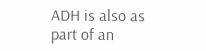ADH is also as part of an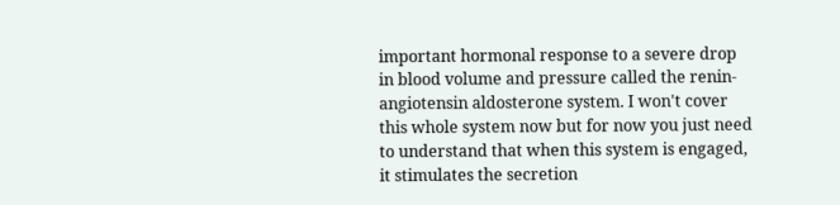important hormonal response to a severe drop in blood volume and pressure called the renin-angiotensin aldosterone system. I won't cover this whole system now but for now you just need to understand that when this system is engaged, it stimulates the secretion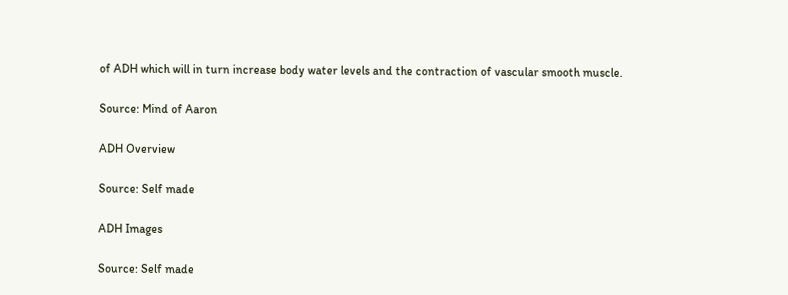of ADH which will in turn increase body water levels and the contraction of vascular smooth muscle.

Source: Mind of Aaron

ADH Overview

Source: Self made

ADH Images

Source: Self made